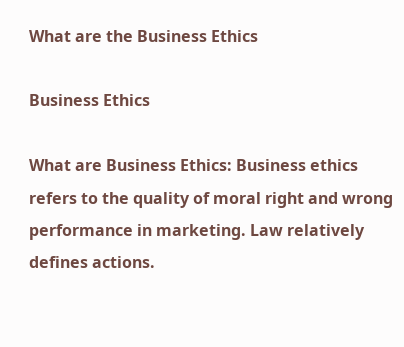What are the Business Ethics

Business Ethics

What are Business Ethics: Business ethics refers to the quality of moral right and wrong performance in marketing. Law relatively defines actions.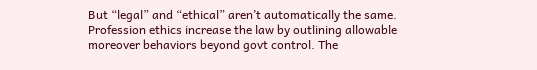But “legal” and “ethical” aren’t automatically the same. Profession ethics increase the law by outlining allowable moreover behaviors beyond govt control. The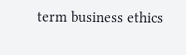term business ethics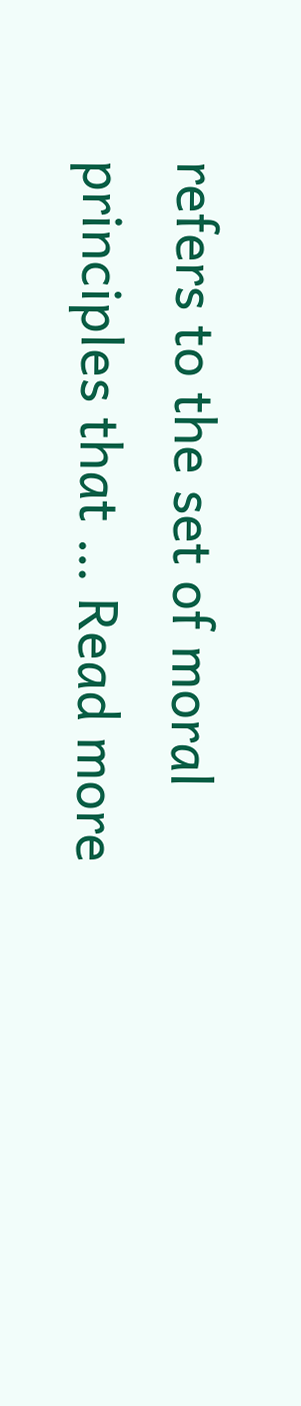refers to the set of moral principles that … Read more